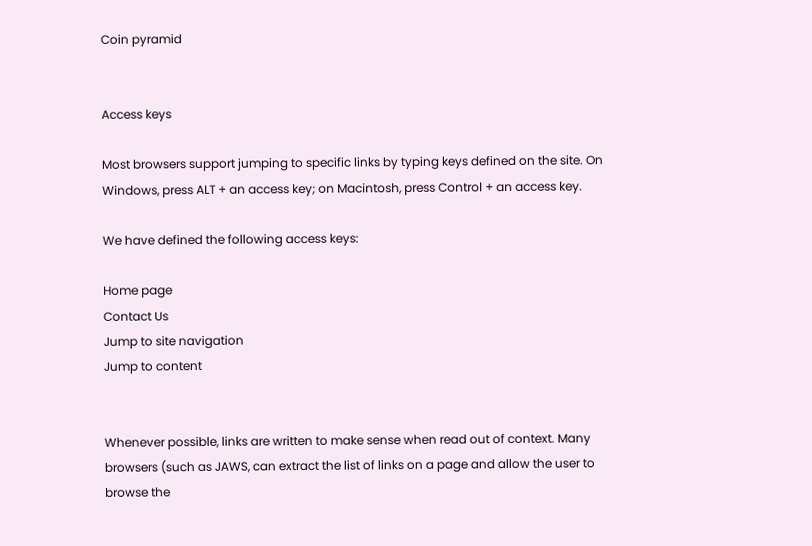Coin pyramid


Access keys

Most browsers support jumping to specific links by typing keys defined on the site. On Windows, press ALT + an access key; on Macintosh, press Control + an access key.

We have defined the following access keys:

Home page
Contact Us
Jump to site navigation
Jump to content


Whenever possible, links are written to make sense when read out of context. Many browsers (such as JAWS, can extract the list of links on a page and allow the user to browse the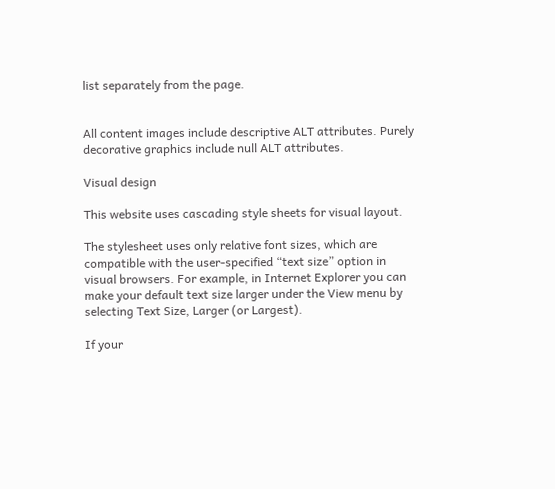list separately from the page.


All content images include descriptive ALT attributes. Purely decorative graphics include null ALT attributes.

Visual design

This website uses cascading style sheets for visual layout.

The stylesheet uses only relative font sizes, which are compatible with the user-specified “text size” option in visual browsers. For example, in Internet Explorer you can make your default text size larger under the View menu by selecting Text Size, Larger (or Largest).

If your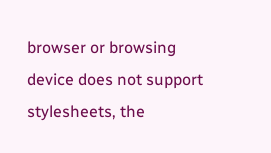browser or browsing device does not support stylesheets, the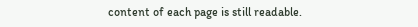content of each page is still readable.